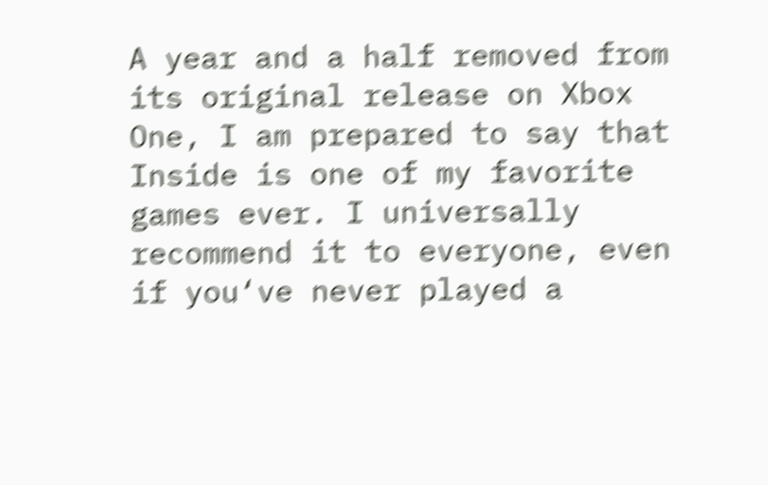A year and a half removed from its original release on Xbox One, I am prepared to say that Inside is one of my favorite games ever. I universally recommend it to everyone, even if you‘ve never played a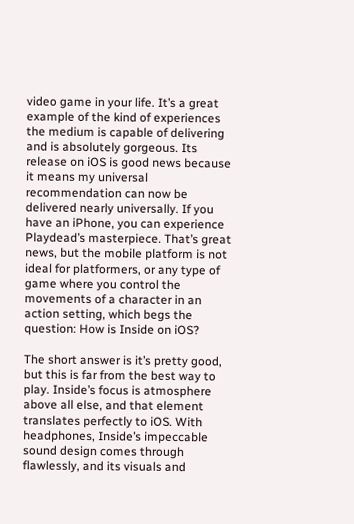video game in your life. It’s a great example of the kind of experiences the medium is capable of delivering and is absolutely gorgeous. Its release on iOS is good news because it means my universal recommendation can now be delivered nearly universally. If you have an iPhone, you can experience Playdead’s masterpiece. That’s great news, but the mobile platform is not ideal for platformers, or any type of game where you control the movements of a character in an action setting, which begs the question: How is Inside on iOS?

The short answer is it’s pretty good, but this is far from the best way to play. Inside’s focus is atmosphere above all else, and that element translates perfectly to iOS. With headphones, Inside’s impeccable sound design comes through flawlessly, and its visuals and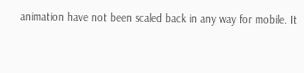animation have not been scaled back in any way for mobile. It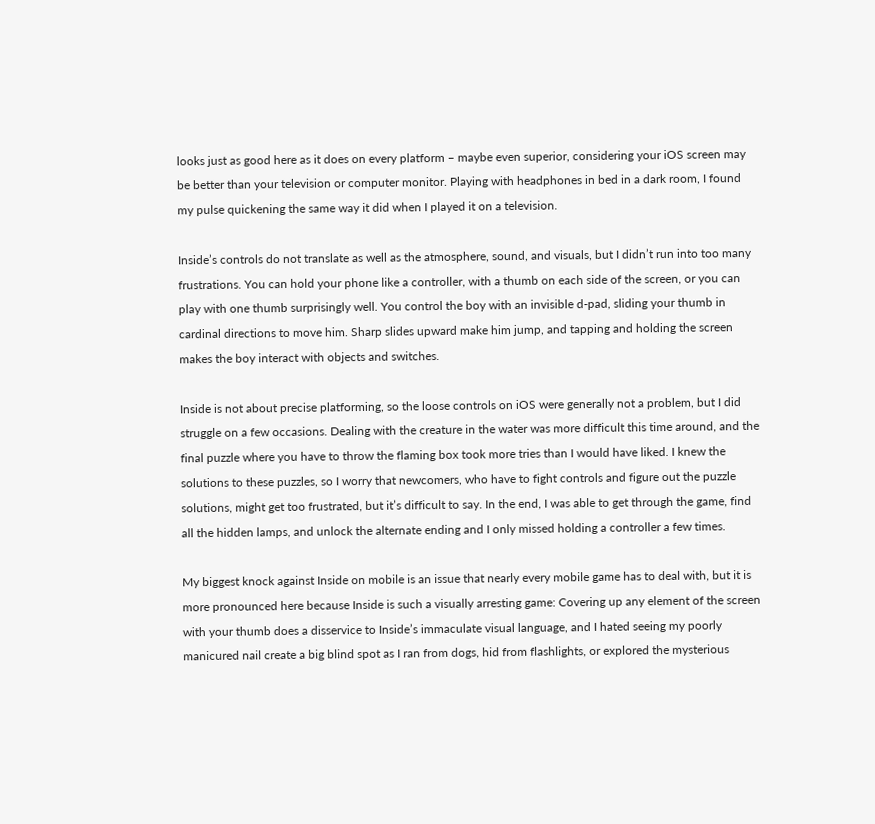looks just as good here as it does on every platform – maybe even superior, considering your iOS screen may be better than your television or computer monitor. Playing with headphones in bed in a dark room, I found my pulse quickening the same way it did when I played it on a television.

Inside’s controls do not translate as well as the atmosphere, sound, and visuals, but I didn’t run into too many frustrations. You can hold your phone like a controller, with a thumb on each side of the screen, or you can play with one thumb surprisingly well. You control the boy with an invisible d-pad, sliding your thumb in cardinal directions to move him. Sharp slides upward make him jump, and tapping and holding the screen makes the boy interact with objects and switches.

Inside is not about precise platforming, so the loose controls on iOS were generally not a problem, but I did struggle on a few occasions. Dealing with the creature in the water was more difficult this time around, and the final puzzle where you have to throw the flaming box took more tries than I would have liked. I knew the solutions to these puzzles, so I worry that newcomers, who have to fight controls and figure out the puzzle solutions, might get too frustrated, but it’s difficult to say. In the end, I was able to get through the game, find all the hidden lamps, and unlock the alternate ending and I only missed holding a controller a few times.

My biggest knock against Inside on mobile is an issue that nearly every mobile game has to deal with, but it is more pronounced here because Inside is such a visually arresting game: Covering up any element of the screen with your thumb does a disservice to Inside’s immaculate visual language, and I hated seeing my poorly manicured nail create a big blind spot as I ran from dogs, hid from flashlights, or explored the mysterious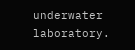underwater laboratory.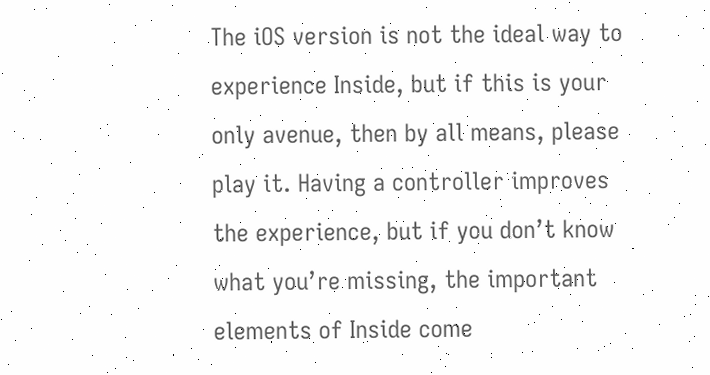The iOS version is not the ideal way to experience Inside, but if this is your only avenue, then by all means, please play it. Having a controller improves the experience, but if you don’t know what you’re missing, the important elements of Inside come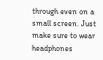through even on a small screen. Just make sure to wear headphones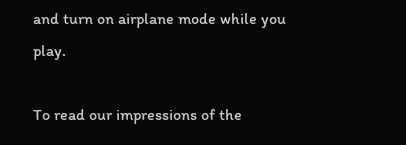and turn on airplane mode while you play.

To read our impressions of the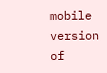mobile version of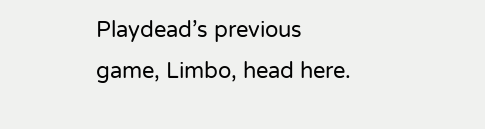Playdead’s previous game, Limbo, head here.